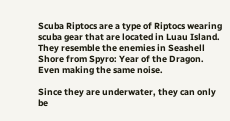Scuba Riptocs are a type of Riptocs wearing scuba gear that are located in Luau Island. They resemble the enemies in Seashell Shore from Spyro: Year of the Dragon. Even making the same noise.

Since they are underwater, they can only be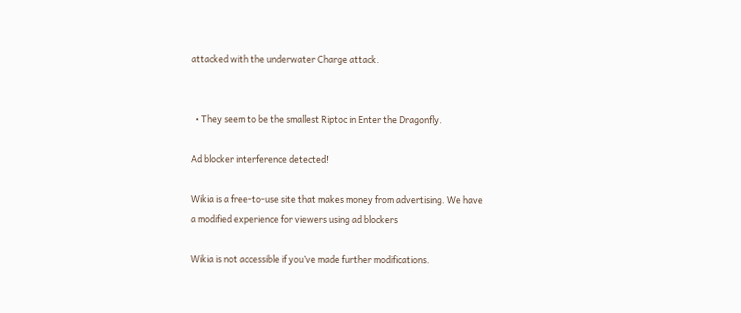attacked with the underwater Charge attack.


  • They seem to be the smallest Riptoc in Enter the Dragonfly.

Ad blocker interference detected!

Wikia is a free-to-use site that makes money from advertising. We have a modified experience for viewers using ad blockers

Wikia is not accessible if you’ve made further modifications.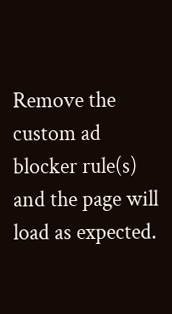Remove the custom ad blocker rule(s) and the page will load as expected.